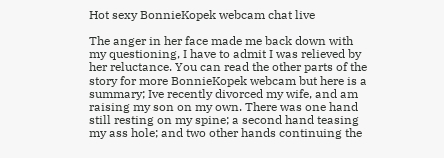Hot sexy BonnieKopek webcam chat live

The anger in her face made me back down with my questioning, I have to admit I was relieved by her reluctance. You can read the other parts of the story for more BonnieKopek webcam but here is a summary; Ive recently divorced my wife, and am raising my son on my own. There was one hand still resting on my spine; a second hand teasing my ass hole; and two other hands continuing the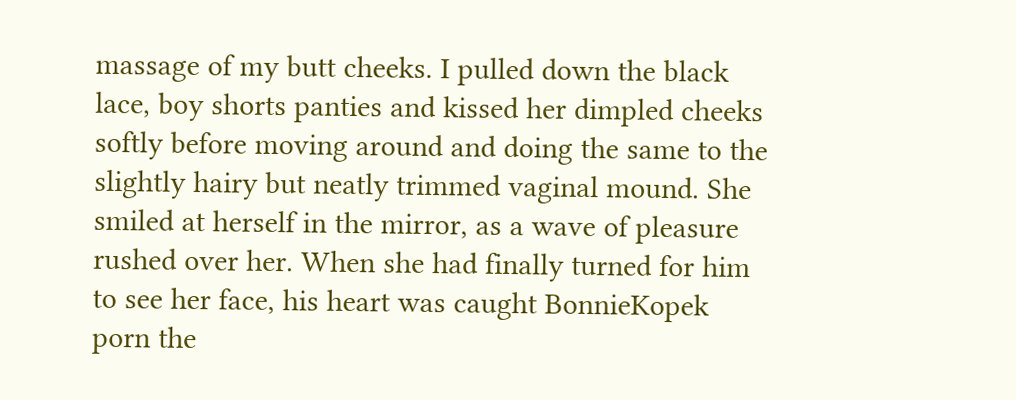massage of my butt cheeks. I pulled down the black lace, boy shorts panties and kissed her dimpled cheeks softly before moving around and doing the same to the slightly hairy but neatly trimmed vaginal mound. She smiled at herself in the mirror, as a wave of pleasure rushed over her. When she had finally turned for him to see her face, his heart was caught BonnieKopek porn the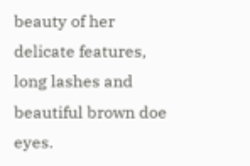beauty of her delicate features, long lashes and beautiful brown doe eyes.